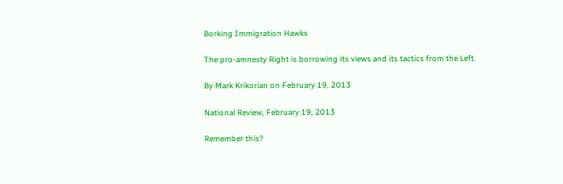Borking Immigration Hawks

The pro-amnesty Right is borrowing its views and its tactics from the Left.

By Mark Krikorian on February 19, 2013

National Review, February 19, 2013

Remember this?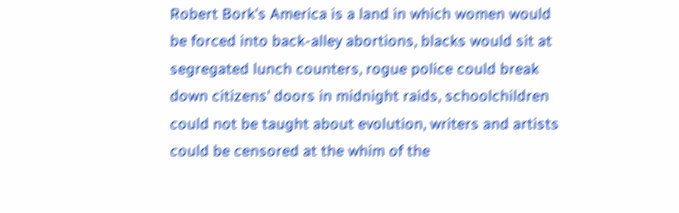Robert Bork's America is a land in which women would be forced into back-alley abortions, blacks would sit at segregated lunch counters, rogue police could break down citizens' doors in midnight raids, schoolchildren could not be taught about evolution, writers and artists could be censored at the whim of the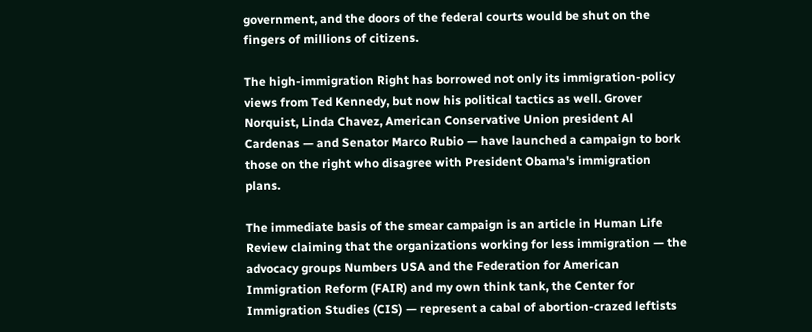government, and the doors of the federal courts would be shut on the fingers of millions of citizens.

The high-immigration Right has borrowed not only its immigration-policy views from Ted Kennedy, but now his political tactics as well. Grover Norquist, Linda Chavez, American Conservative Union president Al Cardenas — and Senator Marco Rubio — have launched a campaign to bork those on the right who disagree with President Obama's immigration plans.

The immediate basis of the smear campaign is an article in Human Life Review claiming that the organizations working for less immigration — the advocacy groups Numbers USA and the Federation for American Immigration Reform (FAIR) and my own think tank, the Center for Immigration Studies (CIS) — represent a cabal of abortion-crazed leftists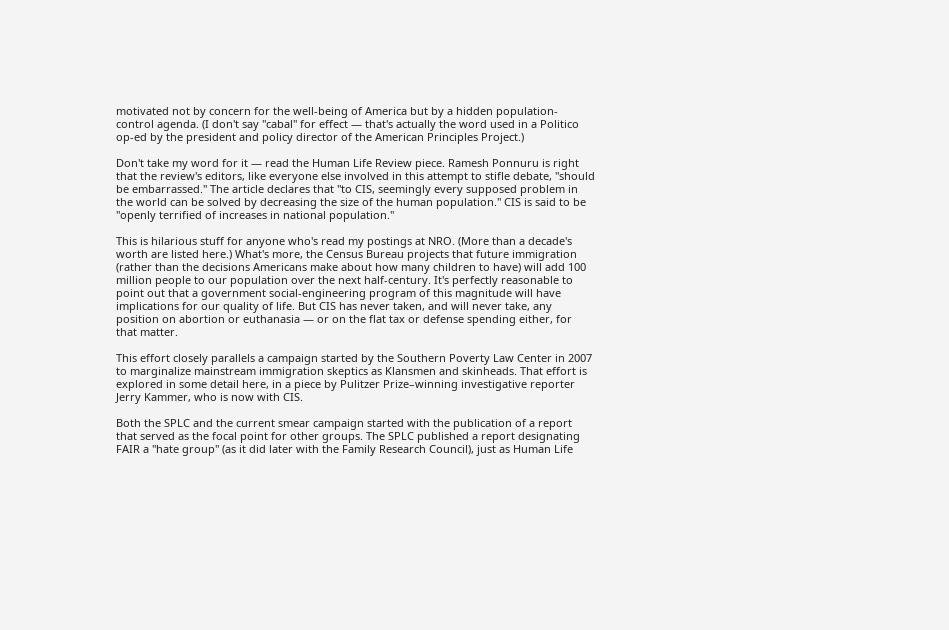motivated not by concern for the well-being of America but by a hidden population-control agenda. (I don't say "cabal" for effect — that's actually the word used in a Politico op-ed by the president and policy director of the American Principles Project.)

Don't take my word for it — read the Human Life Review piece. Ramesh Ponnuru is right that the review's editors, like everyone else involved in this attempt to stifle debate, "should be embarrassed." The article declares that "to CIS, seemingly every supposed problem in the world can be solved by decreasing the size of the human population." CIS is said to be "openly terrified of increases in national population."

This is hilarious stuff for anyone who's read my postings at NRO. (More than a decade's worth are listed here.) What's more, the Census Bureau projects that future immigration (rather than the decisions Americans make about how many children to have) will add 100 million people to our population over the next half-century. It's perfectly reasonable to point out that a government social-engineering program of this magnitude will have implications for our quality of life. But CIS has never taken, and will never take, any position on abortion or euthanasia — or on the flat tax or defense spending either, for that matter.

This effort closely parallels a campaign started by the Southern Poverty Law Center in 2007 to marginalize mainstream immigration skeptics as Klansmen and skinheads. That effort is explored in some detail here, in a piece by Pulitzer Prize–winning investigative reporter Jerry Kammer, who is now with CIS.

Both the SPLC and the current smear campaign started with the publication of a report that served as the focal point for other groups. The SPLC published a report designating FAIR a "hate group" (as it did later with the Family Research Council), just as Human Life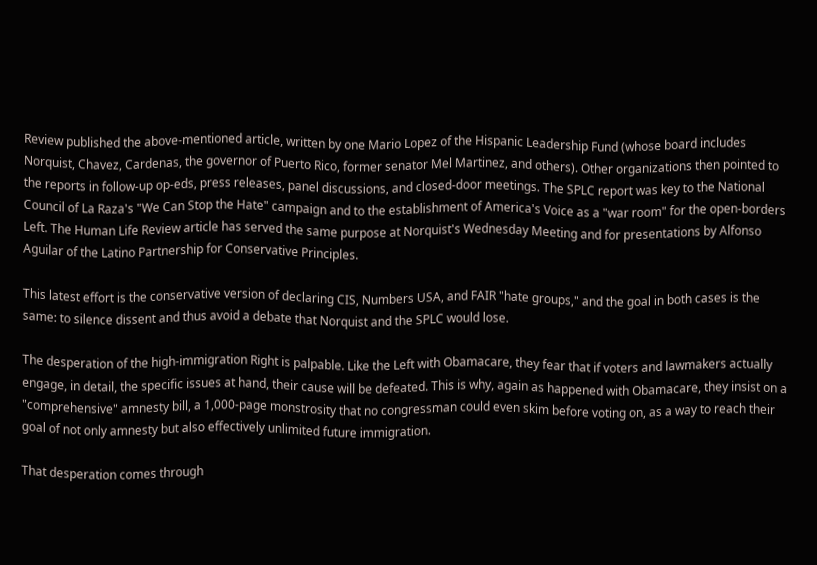Review published the above-mentioned article, written by one Mario Lopez of the Hispanic Leadership Fund (whose board includes Norquist, Chavez, Cardenas, the governor of Puerto Rico, former senator Mel Martinez, and others). Other organizations then pointed to the reports in follow-up op-eds, press releases, panel discussions, and closed-door meetings. The SPLC report was key to the National Council of La Raza's "We Can Stop the Hate" campaign and to the establishment of America's Voice as a "war room" for the open-borders Left. The Human Life Review article has served the same purpose at Norquist's Wednesday Meeting and for presentations by Alfonso Aguilar of the Latino Partnership for Conservative Principles.

This latest effort is the conservative version of declaring CIS, Numbers USA, and FAIR "hate groups," and the goal in both cases is the same: to silence dissent and thus avoid a debate that Norquist and the SPLC would lose.

The desperation of the high-immigration Right is palpable. Like the Left with Obamacare, they fear that if voters and lawmakers actually engage, in detail, the specific issues at hand, their cause will be defeated. This is why, again as happened with Obamacare, they insist on a "comprehensive" amnesty bill, a 1,000-page monstrosity that no congressman could even skim before voting on, as a way to reach their goal of not only amnesty but also effectively unlimited future immigration.

That desperation comes through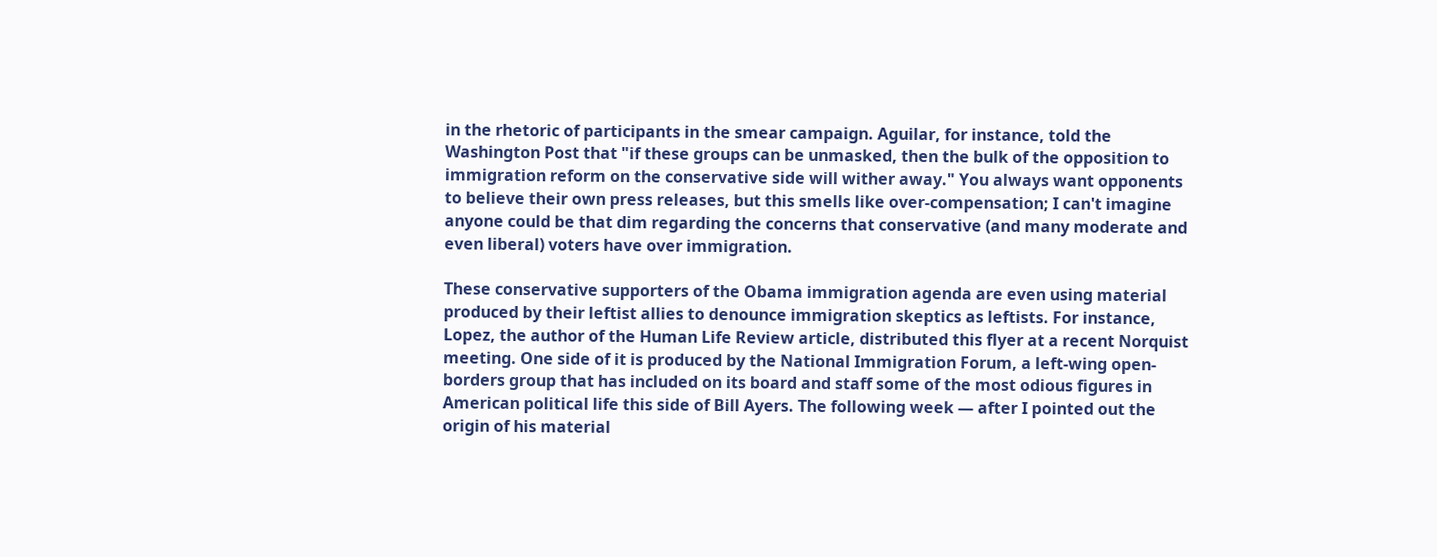in the rhetoric of participants in the smear campaign. Aguilar, for instance, told the Washington Post that "if these groups can be unmasked, then the bulk of the opposition to immigration reform on the conservative side will wither away." You always want opponents to believe their own press releases, but this smells like over-compensation; I can't imagine anyone could be that dim regarding the concerns that conservative (and many moderate and even liberal) voters have over immigration.

These conservative supporters of the Obama immigration agenda are even using material produced by their leftist allies to denounce immigration skeptics as leftists. For instance, Lopez, the author of the Human Life Review article, distributed this flyer at a recent Norquist meeting. One side of it is produced by the National Immigration Forum, a left-wing open-borders group that has included on its board and staff some of the most odious figures in American political life this side of Bill Ayers. The following week — after I pointed out the origin of his material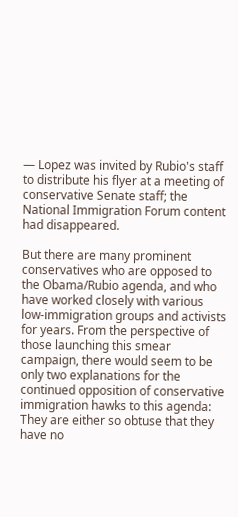— Lopez was invited by Rubio's staff to distribute his flyer at a meeting of conservative Senate staff; the National Immigration Forum content had disappeared.

But there are many prominent conservatives who are opposed to the Obama/Rubio agenda, and who have worked closely with various low-immigration groups and activists for years. From the perspective of those launching this smear campaign, there would seem to be only two explanations for the continued opposition of conservative immigration hawks to this agenda: They are either so obtuse that they have no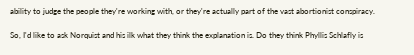ability to judge the people they're working with, or they're actually part of the vast abortionist conspiracy.

So, I'd like to ask Norquist and his ilk what they think the explanation is. Do they think Phyllis Schlafly is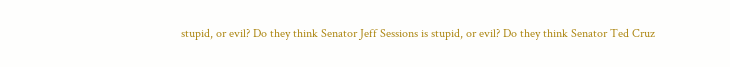stupid, or evil? Do they think Senator Jeff Sessions is stupid, or evil? Do they think Senator Ted Cruz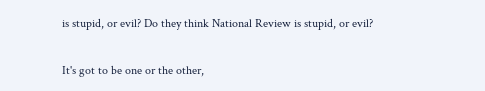is stupid, or evil? Do they think National Review is stupid, or evil?

It's got to be one or the other,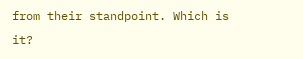from their standpoint. Which is it?